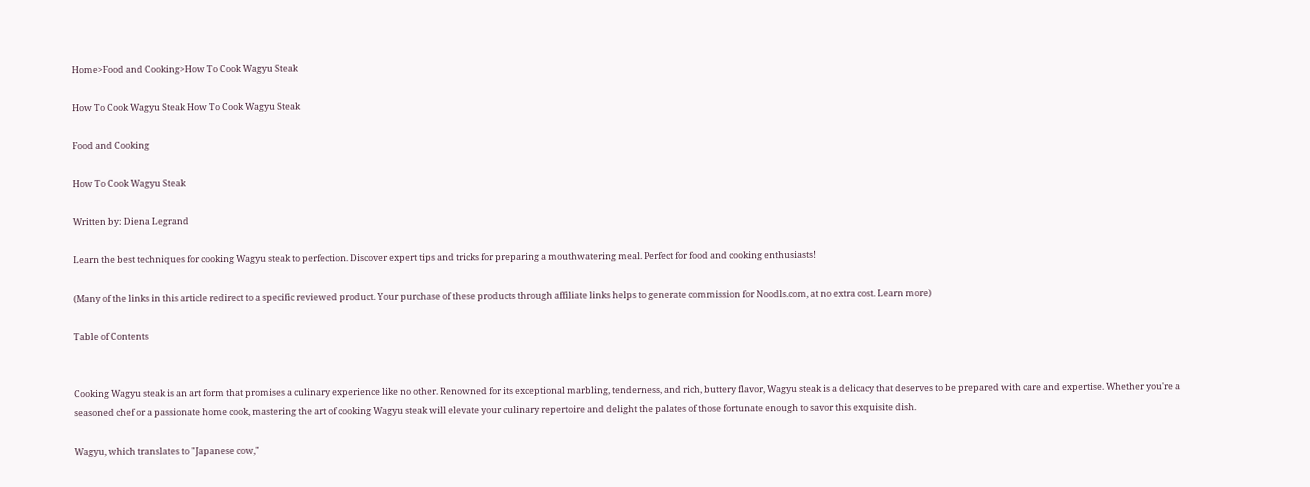Home>Food and Cooking>How To Cook Wagyu Steak

How To Cook Wagyu Steak How To Cook Wagyu Steak

Food and Cooking

How To Cook Wagyu Steak

Written by: Diena Legrand

Learn the best techniques for cooking Wagyu steak to perfection. Discover expert tips and tricks for preparing a mouthwatering meal. Perfect for food and cooking enthusiasts!

(Many of the links in this article redirect to a specific reviewed product. Your purchase of these products through affiliate links helps to generate commission for Noodls.com, at no extra cost. Learn more)

Table of Contents


Cooking Wagyu steak is an art form that promises a culinary experience like no other. Renowned for its exceptional marbling, tenderness, and rich, buttery flavor, Wagyu steak is a delicacy that deserves to be prepared with care and expertise. Whether you're a seasoned chef or a passionate home cook, mastering the art of cooking Wagyu steak will elevate your culinary repertoire and delight the palates of those fortunate enough to savor this exquisite dish.

Wagyu, which translates to "Japanese cow,"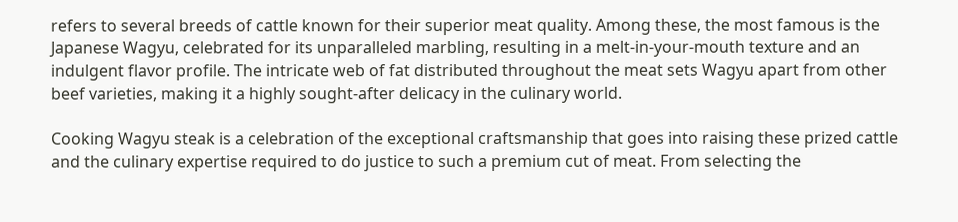refers to several breeds of cattle known for their superior meat quality. Among these, the most famous is the Japanese Wagyu, celebrated for its unparalleled marbling, resulting in a melt-in-your-mouth texture and an indulgent flavor profile. The intricate web of fat distributed throughout the meat sets Wagyu apart from other beef varieties, making it a highly sought-after delicacy in the culinary world.

Cooking Wagyu steak is a celebration of the exceptional craftsmanship that goes into raising these prized cattle and the culinary expertise required to do justice to such a premium cut of meat. From selecting the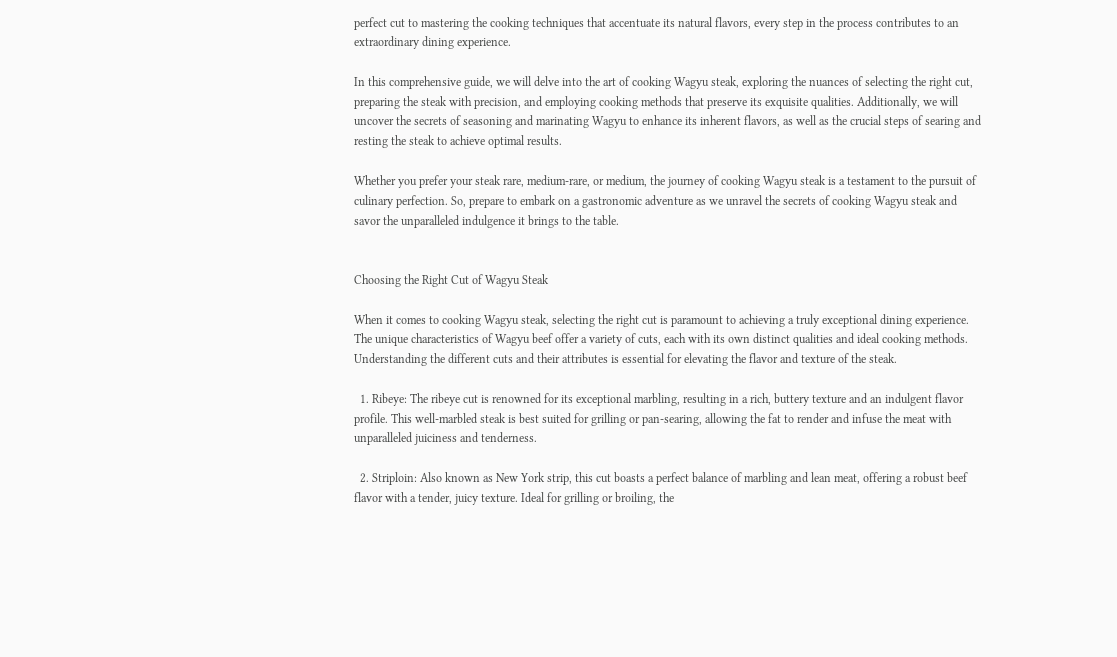perfect cut to mastering the cooking techniques that accentuate its natural flavors, every step in the process contributes to an extraordinary dining experience.

In this comprehensive guide, we will delve into the art of cooking Wagyu steak, exploring the nuances of selecting the right cut, preparing the steak with precision, and employing cooking methods that preserve its exquisite qualities. Additionally, we will uncover the secrets of seasoning and marinating Wagyu to enhance its inherent flavors, as well as the crucial steps of searing and resting the steak to achieve optimal results.

Whether you prefer your steak rare, medium-rare, or medium, the journey of cooking Wagyu steak is a testament to the pursuit of culinary perfection. So, prepare to embark on a gastronomic adventure as we unravel the secrets of cooking Wagyu steak and savor the unparalleled indulgence it brings to the table.


Choosing the Right Cut of Wagyu Steak

When it comes to cooking Wagyu steak, selecting the right cut is paramount to achieving a truly exceptional dining experience. The unique characteristics of Wagyu beef offer a variety of cuts, each with its own distinct qualities and ideal cooking methods. Understanding the different cuts and their attributes is essential for elevating the flavor and texture of the steak.

  1. Ribeye: The ribeye cut is renowned for its exceptional marbling, resulting in a rich, buttery texture and an indulgent flavor profile. This well-marbled steak is best suited for grilling or pan-searing, allowing the fat to render and infuse the meat with unparalleled juiciness and tenderness.

  2. Striploin: Also known as New York strip, this cut boasts a perfect balance of marbling and lean meat, offering a robust beef flavor with a tender, juicy texture. Ideal for grilling or broiling, the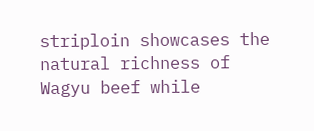striploin showcases the natural richness of Wagyu beef while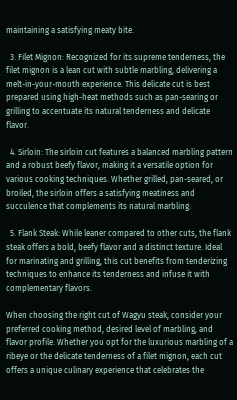maintaining a satisfying meaty bite.

  3. Filet Mignon: Recognized for its supreme tenderness, the filet mignon is a lean cut with subtle marbling, delivering a melt-in-your-mouth experience. This delicate cut is best prepared using high-heat methods such as pan-searing or grilling to accentuate its natural tenderness and delicate flavor.

  4. Sirloin: The sirloin cut features a balanced marbling pattern and a robust beefy flavor, making it a versatile option for various cooking techniques. Whether grilled, pan-seared, or broiled, the sirloin offers a satisfying meatiness and succulence that complements its natural marbling.

  5. Flank Steak: While leaner compared to other cuts, the flank steak offers a bold, beefy flavor and a distinct texture. Ideal for marinating and grilling, this cut benefits from tenderizing techniques to enhance its tenderness and infuse it with complementary flavors.

When choosing the right cut of Wagyu steak, consider your preferred cooking method, desired level of marbling, and flavor profile. Whether you opt for the luxurious marbling of a ribeye or the delicate tenderness of a filet mignon, each cut offers a unique culinary experience that celebrates the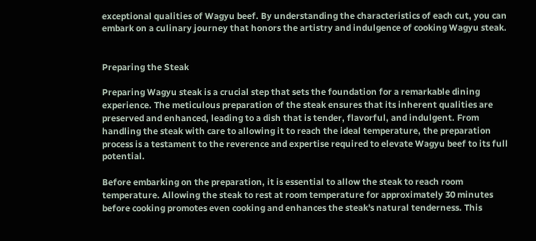exceptional qualities of Wagyu beef. By understanding the characteristics of each cut, you can embark on a culinary journey that honors the artistry and indulgence of cooking Wagyu steak.


Preparing the Steak

Preparing Wagyu steak is a crucial step that sets the foundation for a remarkable dining experience. The meticulous preparation of the steak ensures that its inherent qualities are preserved and enhanced, leading to a dish that is tender, flavorful, and indulgent. From handling the steak with care to allowing it to reach the ideal temperature, the preparation process is a testament to the reverence and expertise required to elevate Wagyu beef to its full potential.

Before embarking on the preparation, it is essential to allow the steak to reach room temperature. Allowing the steak to rest at room temperature for approximately 30 minutes before cooking promotes even cooking and enhances the steak's natural tenderness. This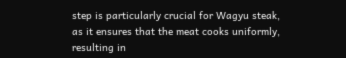step is particularly crucial for Wagyu steak, as it ensures that the meat cooks uniformly, resulting in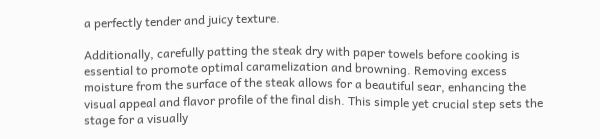a perfectly tender and juicy texture.

Additionally, carefully patting the steak dry with paper towels before cooking is essential to promote optimal caramelization and browning. Removing excess moisture from the surface of the steak allows for a beautiful sear, enhancing the visual appeal and flavor profile of the final dish. This simple yet crucial step sets the stage for a visually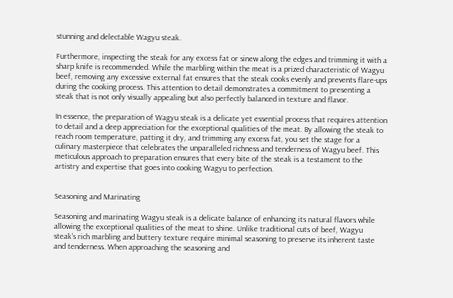stunning and delectable Wagyu steak.

Furthermore, inspecting the steak for any excess fat or sinew along the edges and trimming it with a sharp knife is recommended. While the marbling within the meat is a prized characteristic of Wagyu beef, removing any excessive external fat ensures that the steak cooks evenly and prevents flare-ups during the cooking process. This attention to detail demonstrates a commitment to presenting a steak that is not only visually appealing but also perfectly balanced in texture and flavor.

In essence, the preparation of Wagyu steak is a delicate yet essential process that requires attention to detail and a deep appreciation for the exceptional qualities of the meat. By allowing the steak to reach room temperature, patting it dry, and trimming any excess fat, you set the stage for a culinary masterpiece that celebrates the unparalleled richness and tenderness of Wagyu beef. This meticulous approach to preparation ensures that every bite of the steak is a testament to the artistry and expertise that goes into cooking Wagyu to perfection.


Seasoning and Marinating

Seasoning and marinating Wagyu steak is a delicate balance of enhancing its natural flavors while allowing the exceptional qualities of the meat to shine. Unlike traditional cuts of beef, Wagyu steak's rich marbling and buttery texture require minimal seasoning to preserve its inherent taste and tenderness. When approaching the seasoning and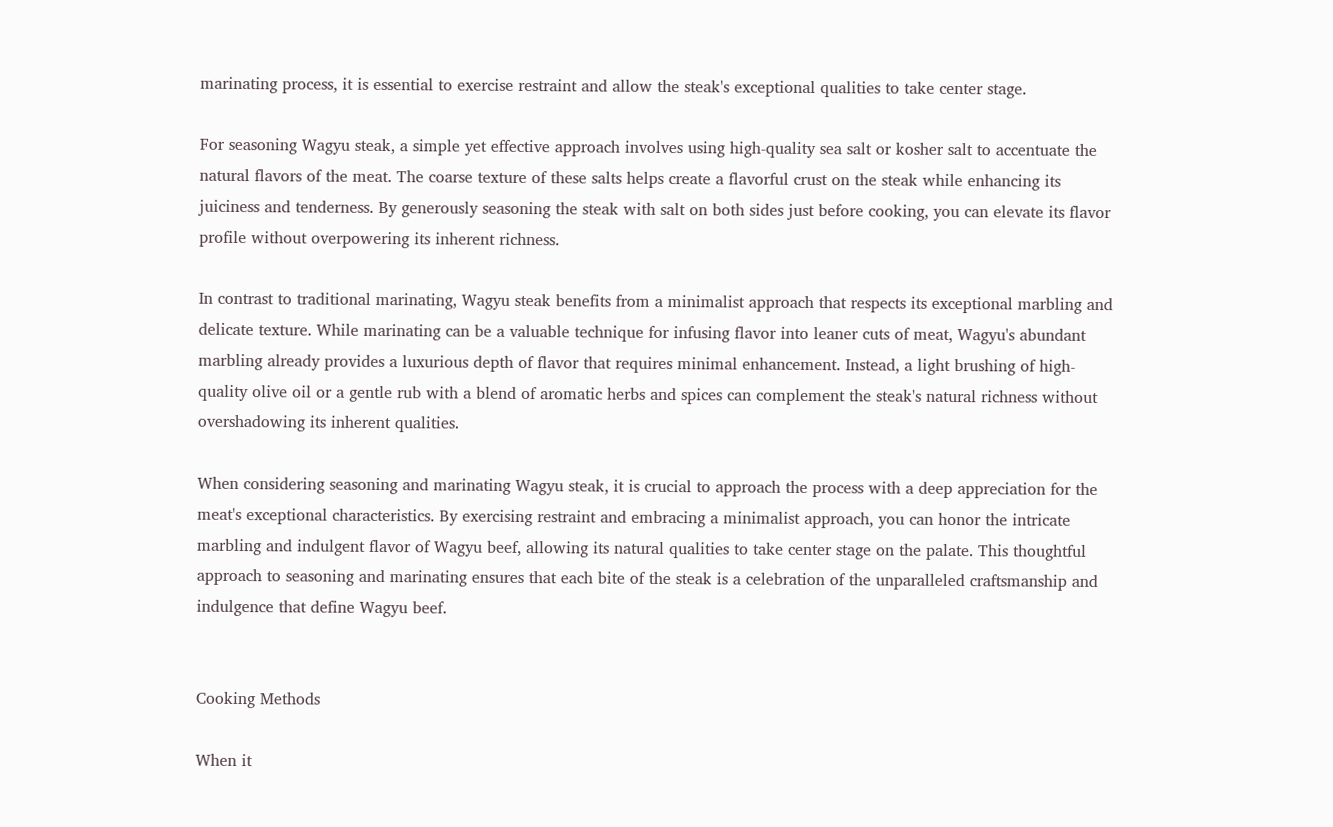marinating process, it is essential to exercise restraint and allow the steak's exceptional qualities to take center stage.

For seasoning Wagyu steak, a simple yet effective approach involves using high-quality sea salt or kosher salt to accentuate the natural flavors of the meat. The coarse texture of these salts helps create a flavorful crust on the steak while enhancing its juiciness and tenderness. By generously seasoning the steak with salt on both sides just before cooking, you can elevate its flavor profile without overpowering its inherent richness.

In contrast to traditional marinating, Wagyu steak benefits from a minimalist approach that respects its exceptional marbling and delicate texture. While marinating can be a valuable technique for infusing flavor into leaner cuts of meat, Wagyu's abundant marbling already provides a luxurious depth of flavor that requires minimal enhancement. Instead, a light brushing of high-quality olive oil or a gentle rub with a blend of aromatic herbs and spices can complement the steak's natural richness without overshadowing its inherent qualities.

When considering seasoning and marinating Wagyu steak, it is crucial to approach the process with a deep appreciation for the meat's exceptional characteristics. By exercising restraint and embracing a minimalist approach, you can honor the intricate marbling and indulgent flavor of Wagyu beef, allowing its natural qualities to take center stage on the palate. This thoughtful approach to seasoning and marinating ensures that each bite of the steak is a celebration of the unparalleled craftsmanship and indulgence that define Wagyu beef.


Cooking Methods

When it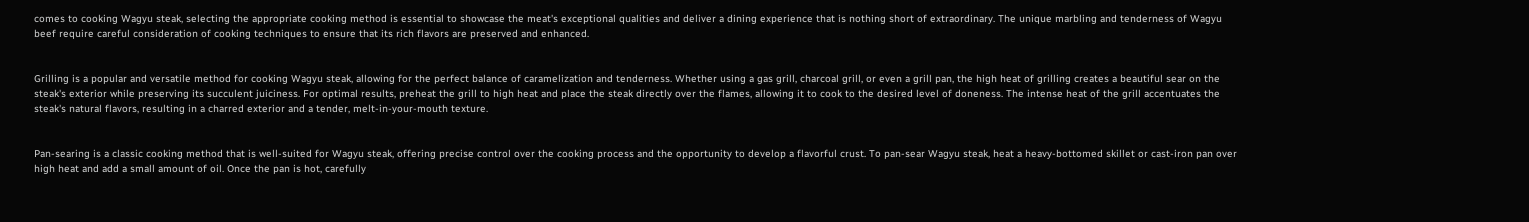comes to cooking Wagyu steak, selecting the appropriate cooking method is essential to showcase the meat's exceptional qualities and deliver a dining experience that is nothing short of extraordinary. The unique marbling and tenderness of Wagyu beef require careful consideration of cooking techniques to ensure that its rich flavors are preserved and enhanced.


Grilling is a popular and versatile method for cooking Wagyu steak, allowing for the perfect balance of caramelization and tenderness. Whether using a gas grill, charcoal grill, or even a grill pan, the high heat of grilling creates a beautiful sear on the steak's exterior while preserving its succulent juiciness. For optimal results, preheat the grill to high heat and place the steak directly over the flames, allowing it to cook to the desired level of doneness. The intense heat of the grill accentuates the steak's natural flavors, resulting in a charred exterior and a tender, melt-in-your-mouth texture.


Pan-searing is a classic cooking method that is well-suited for Wagyu steak, offering precise control over the cooking process and the opportunity to develop a flavorful crust. To pan-sear Wagyu steak, heat a heavy-bottomed skillet or cast-iron pan over high heat and add a small amount of oil. Once the pan is hot, carefully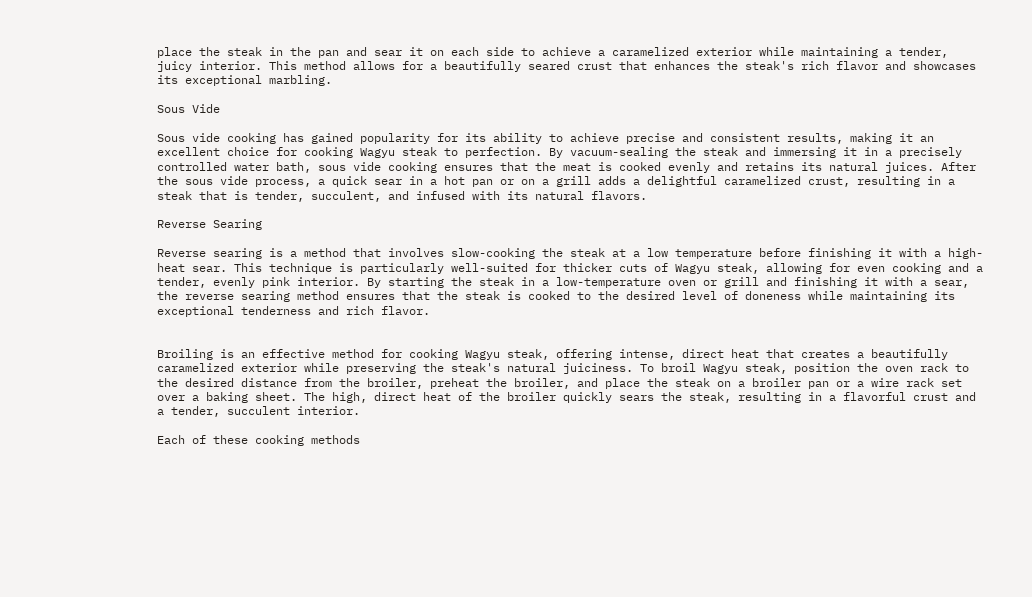place the steak in the pan and sear it on each side to achieve a caramelized exterior while maintaining a tender, juicy interior. This method allows for a beautifully seared crust that enhances the steak's rich flavor and showcases its exceptional marbling.

Sous Vide

Sous vide cooking has gained popularity for its ability to achieve precise and consistent results, making it an excellent choice for cooking Wagyu steak to perfection. By vacuum-sealing the steak and immersing it in a precisely controlled water bath, sous vide cooking ensures that the meat is cooked evenly and retains its natural juices. After the sous vide process, a quick sear in a hot pan or on a grill adds a delightful caramelized crust, resulting in a steak that is tender, succulent, and infused with its natural flavors.

Reverse Searing

Reverse searing is a method that involves slow-cooking the steak at a low temperature before finishing it with a high-heat sear. This technique is particularly well-suited for thicker cuts of Wagyu steak, allowing for even cooking and a tender, evenly pink interior. By starting the steak in a low-temperature oven or grill and finishing it with a sear, the reverse searing method ensures that the steak is cooked to the desired level of doneness while maintaining its exceptional tenderness and rich flavor.


Broiling is an effective method for cooking Wagyu steak, offering intense, direct heat that creates a beautifully caramelized exterior while preserving the steak's natural juiciness. To broil Wagyu steak, position the oven rack to the desired distance from the broiler, preheat the broiler, and place the steak on a broiler pan or a wire rack set over a baking sheet. The high, direct heat of the broiler quickly sears the steak, resulting in a flavorful crust and a tender, succulent interior.

Each of these cooking methods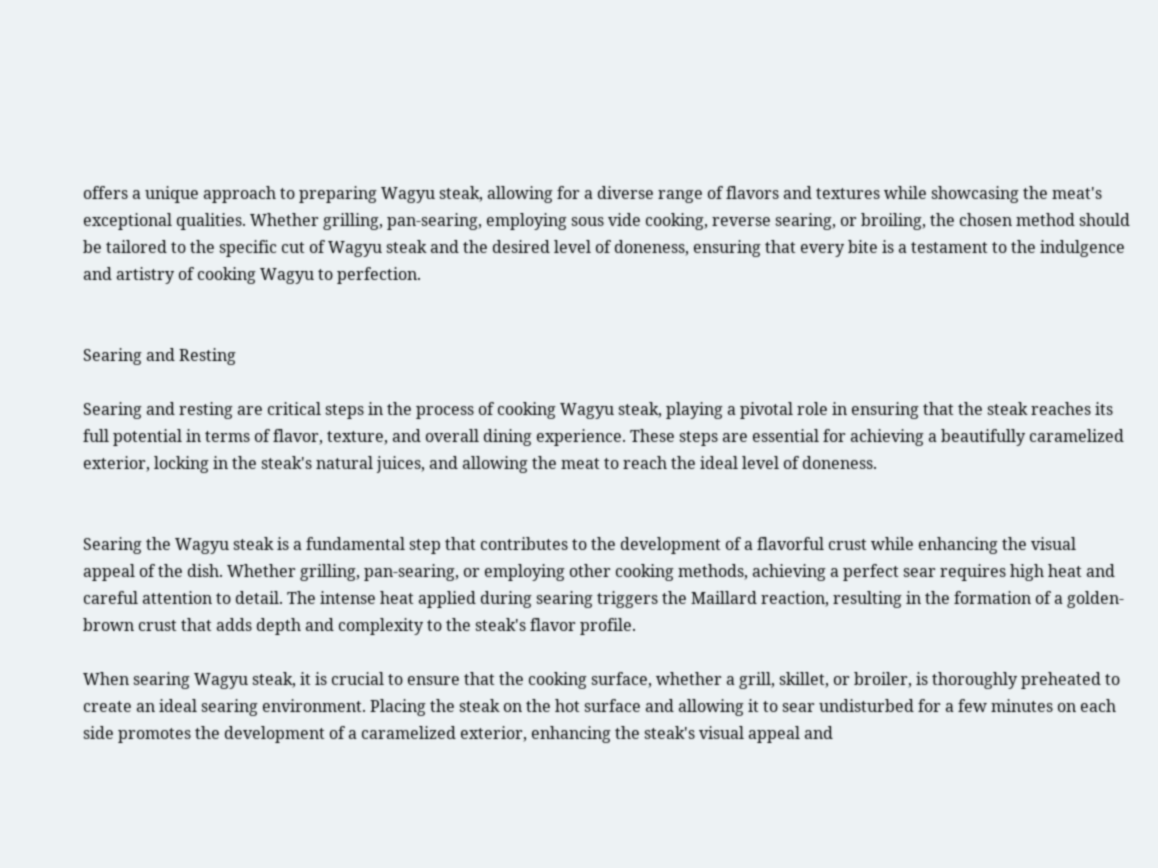offers a unique approach to preparing Wagyu steak, allowing for a diverse range of flavors and textures while showcasing the meat's exceptional qualities. Whether grilling, pan-searing, employing sous vide cooking, reverse searing, or broiling, the chosen method should be tailored to the specific cut of Wagyu steak and the desired level of doneness, ensuring that every bite is a testament to the indulgence and artistry of cooking Wagyu to perfection.


Searing and Resting

Searing and resting are critical steps in the process of cooking Wagyu steak, playing a pivotal role in ensuring that the steak reaches its full potential in terms of flavor, texture, and overall dining experience. These steps are essential for achieving a beautifully caramelized exterior, locking in the steak's natural juices, and allowing the meat to reach the ideal level of doneness.


Searing the Wagyu steak is a fundamental step that contributes to the development of a flavorful crust while enhancing the visual appeal of the dish. Whether grilling, pan-searing, or employing other cooking methods, achieving a perfect sear requires high heat and careful attention to detail. The intense heat applied during searing triggers the Maillard reaction, resulting in the formation of a golden-brown crust that adds depth and complexity to the steak's flavor profile.

When searing Wagyu steak, it is crucial to ensure that the cooking surface, whether a grill, skillet, or broiler, is thoroughly preheated to create an ideal searing environment. Placing the steak on the hot surface and allowing it to sear undisturbed for a few minutes on each side promotes the development of a caramelized exterior, enhancing the steak's visual appeal and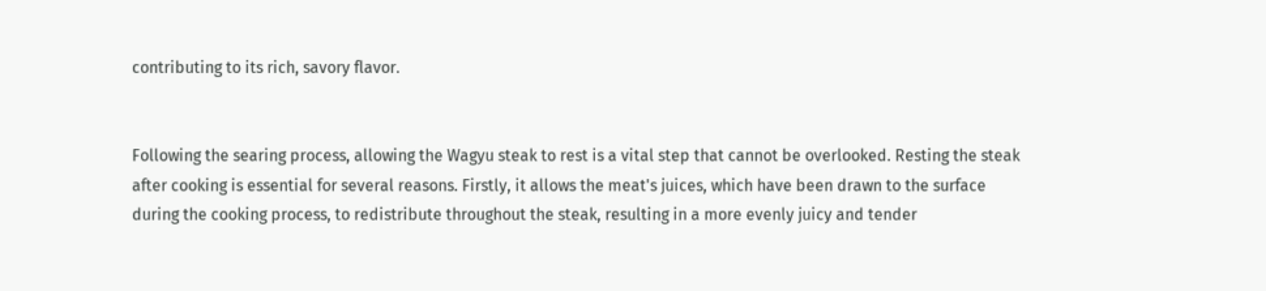contributing to its rich, savory flavor.


Following the searing process, allowing the Wagyu steak to rest is a vital step that cannot be overlooked. Resting the steak after cooking is essential for several reasons. Firstly, it allows the meat's juices, which have been drawn to the surface during the cooking process, to redistribute throughout the steak, resulting in a more evenly juicy and tender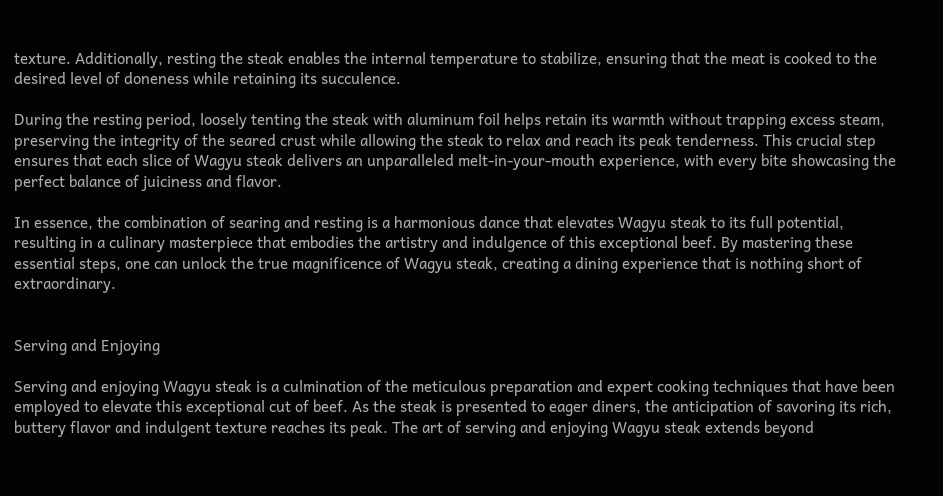texture. Additionally, resting the steak enables the internal temperature to stabilize, ensuring that the meat is cooked to the desired level of doneness while retaining its succulence.

During the resting period, loosely tenting the steak with aluminum foil helps retain its warmth without trapping excess steam, preserving the integrity of the seared crust while allowing the steak to relax and reach its peak tenderness. This crucial step ensures that each slice of Wagyu steak delivers an unparalleled melt-in-your-mouth experience, with every bite showcasing the perfect balance of juiciness and flavor.

In essence, the combination of searing and resting is a harmonious dance that elevates Wagyu steak to its full potential, resulting in a culinary masterpiece that embodies the artistry and indulgence of this exceptional beef. By mastering these essential steps, one can unlock the true magnificence of Wagyu steak, creating a dining experience that is nothing short of extraordinary.


Serving and Enjoying

Serving and enjoying Wagyu steak is a culmination of the meticulous preparation and expert cooking techniques that have been employed to elevate this exceptional cut of beef. As the steak is presented to eager diners, the anticipation of savoring its rich, buttery flavor and indulgent texture reaches its peak. The art of serving and enjoying Wagyu steak extends beyond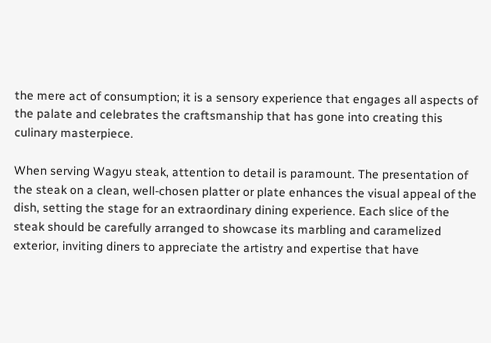the mere act of consumption; it is a sensory experience that engages all aspects of the palate and celebrates the craftsmanship that has gone into creating this culinary masterpiece.

When serving Wagyu steak, attention to detail is paramount. The presentation of the steak on a clean, well-chosen platter or plate enhances the visual appeal of the dish, setting the stage for an extraordinary dining experience. Each slice of the steak should be carefully arranged to showcase its marbling and caramelized exterior, inviting diners to appreciate the artistry and expertise that have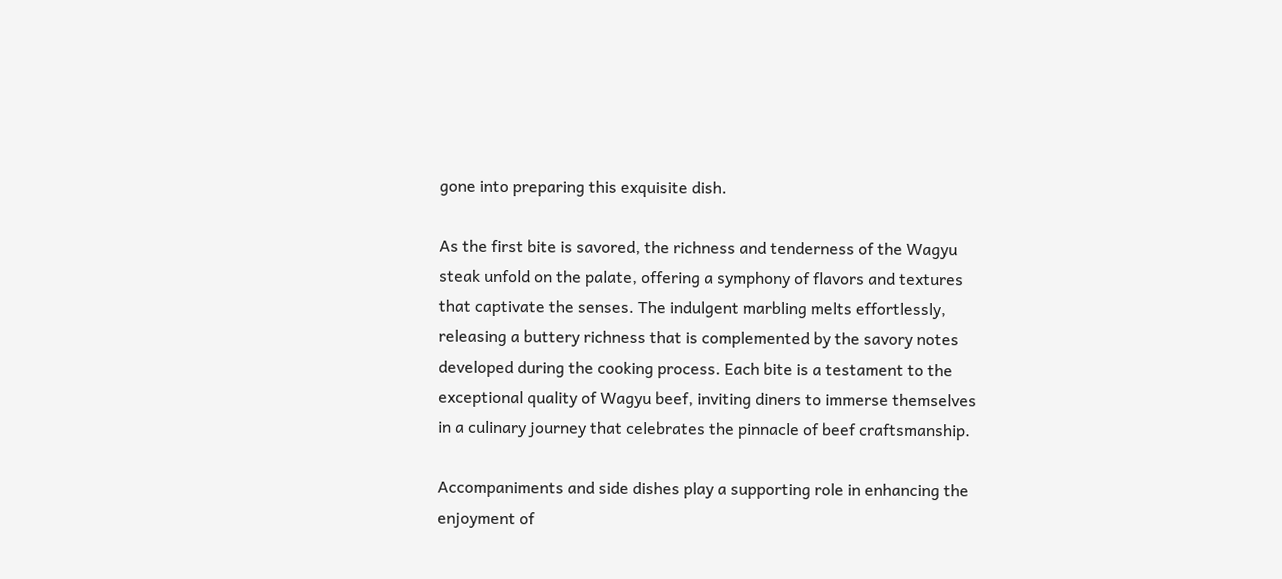gone into preparing this exquisite dish.

As the first bite is savored, the richness and tenderness of the Wagyu steak unfold on the palate, offering a symphony of flavors and textures that captivate the senses. The indulgent marbling melts effortlessly, releasing a buttery richness that is complemented by the savory notes developed during the cooking process. Each bite is a testament to the exceptional quality of Wagyu beef, inviting diners to immerse themselves in a culinary journey that celebrates the pinnacle of beef craftsmanship.

Accompaniments and side dishes play a supporting role in enhancing the enjoyment of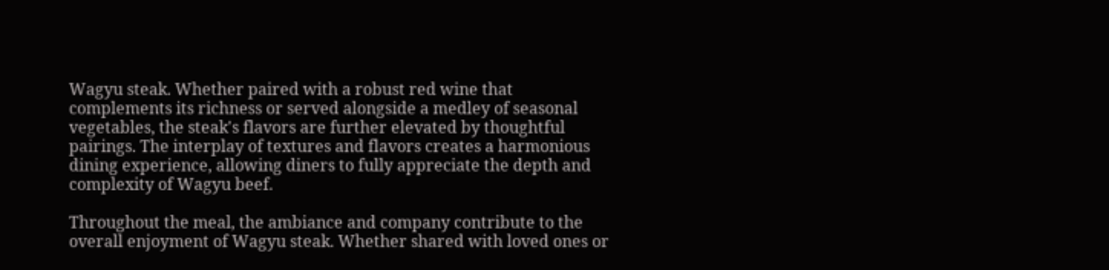Wagyu steak. Whether paired with a robust red wine that complements its richness or served alongside a medley of seasonal vegetables, the steak's flavors are further elevated by thoughtful pairings. The interplay of textures and flavors creates a harmonious dining experience, allowing diners to fully appreciate the depth and complexity of Wagyu beef.

Throughout the meal, the ambiance and company contribute to the overall enjoyment of Wagyu steak. Whether shared with loved ones or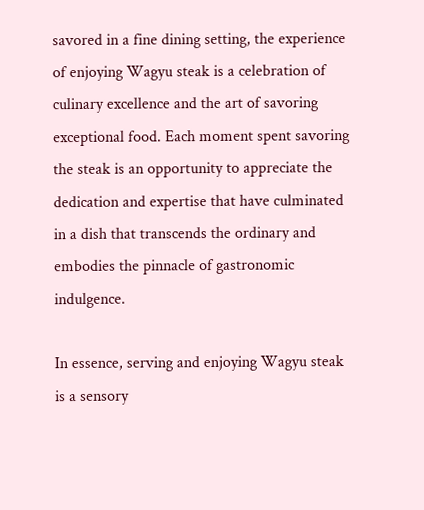savored in a fine dining setting, the experience of enjoying Wagyu steak is a celebration of culinary excellence and the art of savoring exceptional food. Each moment spent savoring the steak is an opportunity to appreciate the dedication and expertise that have culminated in a dish that transcends the ordinary and embodies the pinnacle of gastronomic indulgence.

In essence, serving and enjoying Wagyu steak is a sensory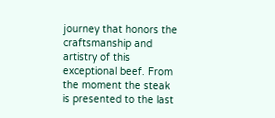journey that honors the craftsmanship and artistry of this exceptional beef. From the moment the steak is presented to the last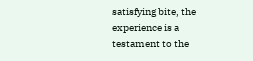satisfying bite, the experience is a testament to the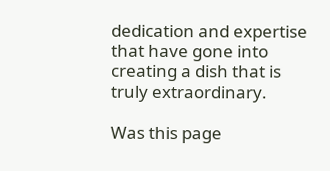dedication and expertise that have gone into creating a dish that is truly extraordinary.

Was this page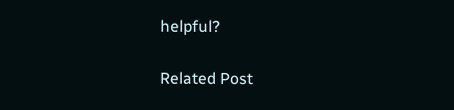helpful?

Related Post